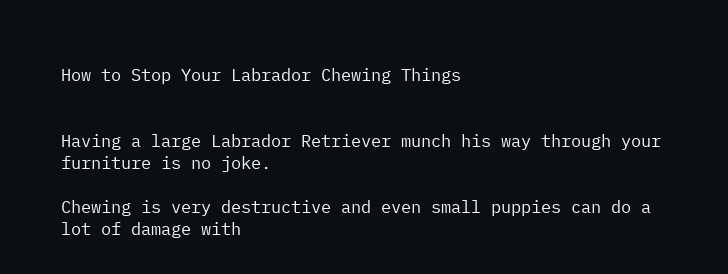How to Stop Your Labrador Chewing Things


Having a large Labrador Retriever munch his way through your furniture is no joke.

Chewing is very destructive and even small puppies can do a lot of damage with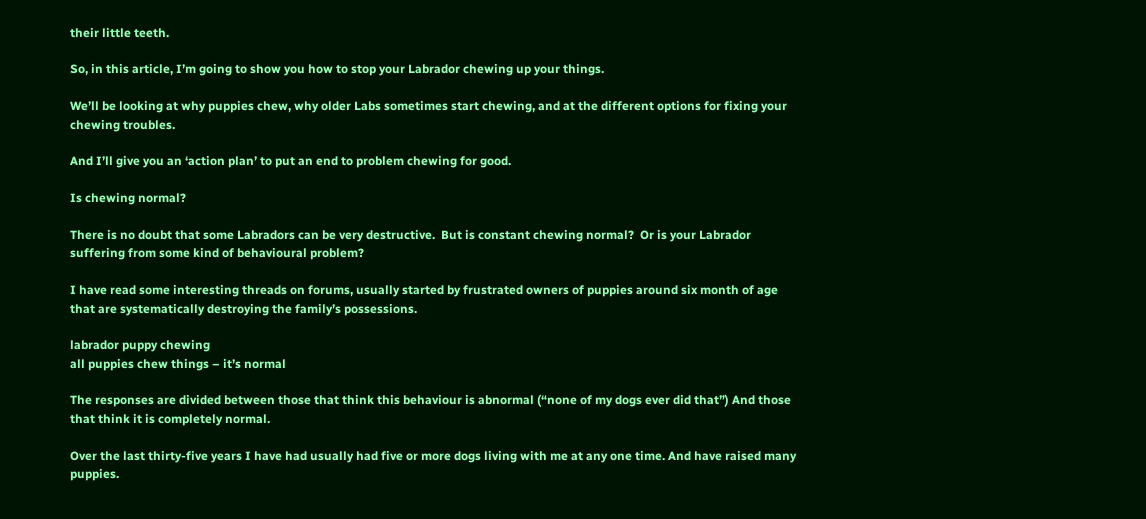their little teeth.

So, in this article, I’m going to show you how to stop your Labrador chewing up your things.

We’ll be looking at why puppies chew, why older Labs sometimes start chewing, and at the different options for fixing your chewing troubles.

And I’ll give you an ‘action plan’ to put an end to problem chewing for good.

Is chewing normal?

There is no doubt that some Labradors can be very destructive.  But is constant chewing normal?  Or is your Labrador suffering from some kind of behavioural problem?

I have read some interesting threads on forums, usually started by frustrated owners of puppies around six month of age that are systematically destroying the family’s possessions.

labrador puppy chewing
all puppies chew things – it’s normal

The responses are divided between those that think this behaviour is abnormal (“none of my dogs ever did that”) And those that think it is completely normal.

Over the last thirty-five years I have had usually had five or more dogs living with me at any one time. And have raised many puppies.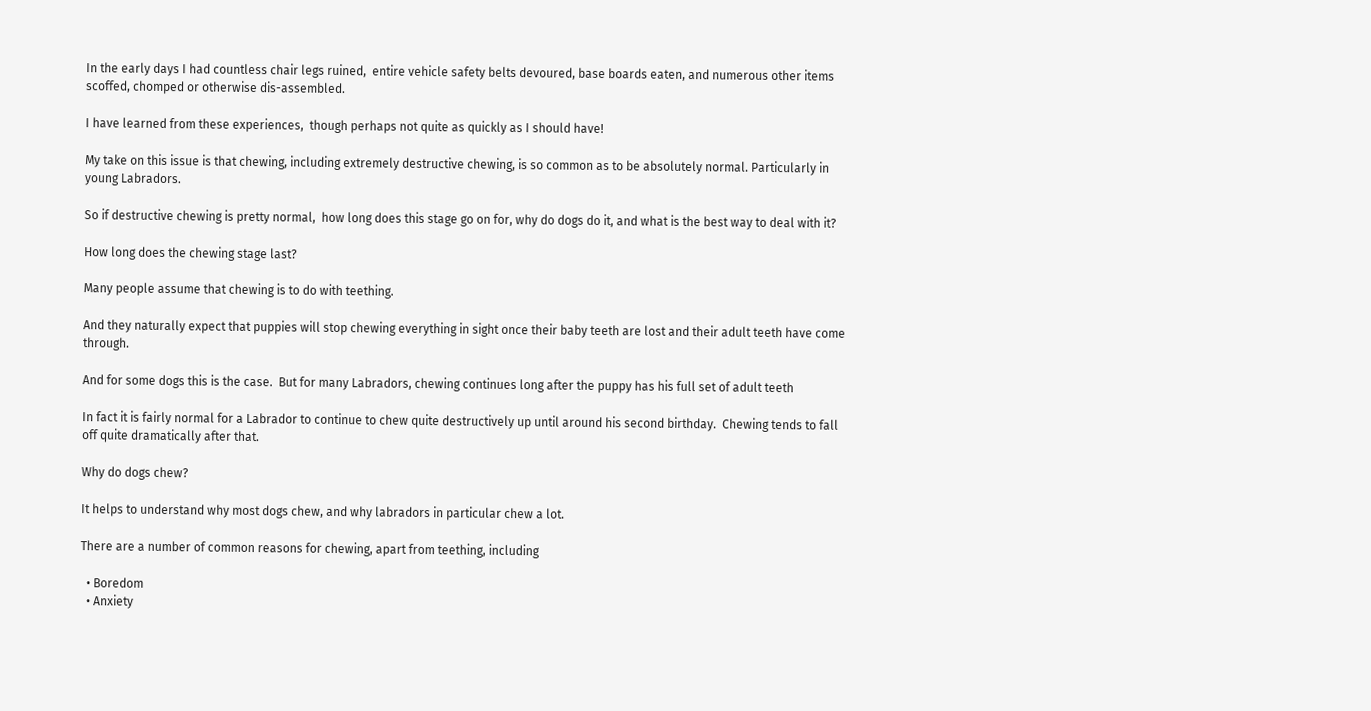In the early days I had countless chair legs ruined,  entire vehicle safety belts devoured, base boards eaten, and numerous other items scoffed, chomped or otherwise dis-assembled.

I have learned from these experiences,  though perhaps not quite as quickly as I should have!

My take on this issue is that chewing, including extremely destructive chewing, is so common as to be absolutely normal. Particularly in young Labradors.

So if destructive chewing is pretty normal,  how long does this stage go on for, why do dogs do it, and what is the best way to deal with it?

How long does the chewing stage last?

Many people assume that chewing is to do with teething.

And they naturally expect that puppies will stop chewing everything in sight once their baby teeth are lost and their adult teeth have come through.

And for some dogs this is the case.  But for many Labradors, chewing continues long after the puppy has his full set of adult teeth

In fact it is fairly normal for a Labrador to continue to chew quite destructively up until around his second birthday.  Chewing tends to fall off quite dramatically after that.

Why do dogs chew?

It helps to understand why most dogs chew, and why labradors in particular chew a lot.

There are a number of common reasons for chewing, apart from teething, including

  • Boredom
  • Anxiety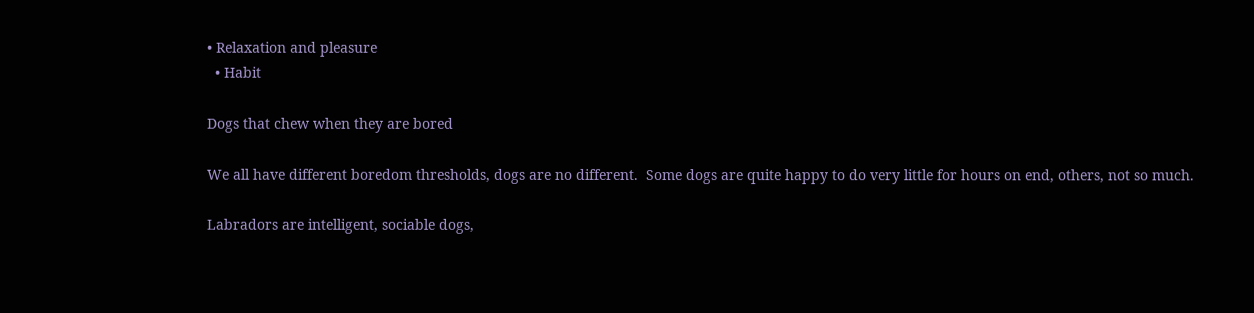• Relaxation and pleasure
  • Habit

Dogs that chew when they are bored

We all have different boredom thresholds, dogs are no different.  Some dogs are quite happy to do very little for hours on end, others, not so much.

Labradors are intelligent, sociable dogs,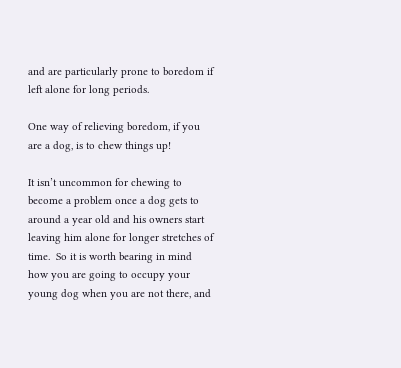and are particularly prone to boredom if left alone for long periods.

One way of relieving boredom, if you are a dog, is to chew things up!

It isn’t uncommon for chewing to become a problem once a dog gets to around a year old and his owners start leaving him alone for longer stretches of time.  So it is worth bearing in mind how you are going to occupy your young dog when you are not there, and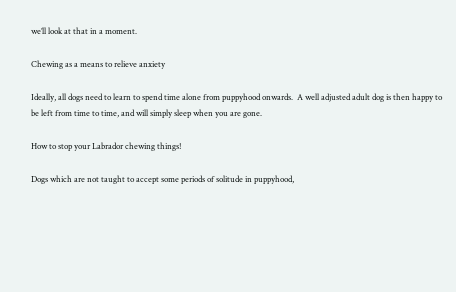we’ll look at that in a moment.

Chewing as a means to relieve anxiety

Ideally, all dogs need to learn to spend time alone from puppyhood onwards.  A well adjusted adult dog is then happy to be left from time to time, and will simply sleep when you are gone.

How to stop your Labrador chewing things!

Dogs which are not taught to accept some periods of solitude in puppyhood,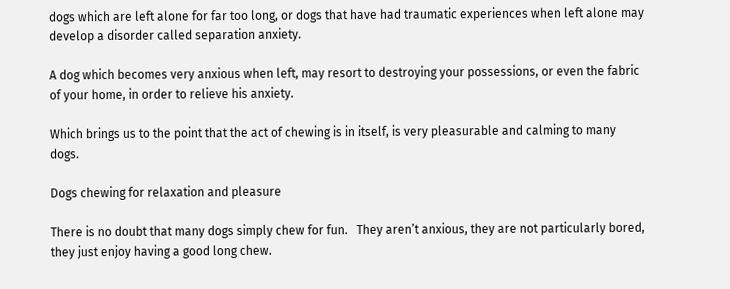dogs which are left alone for far too long, or dogs that have had traumatic experiences when left alone may develop a disorder called separation anxiety.

A dog which becomes very anxious when left, may resort to destroying your possessions, or even the fabric of your home, in order to relieve his anxiety.

Which brings us to the point that the act of chewing is in itself, is very pleasurable and calming to many dogs.

Dogs chewing for relaxation and pleasure

There is no doubt that many dogs simply chew for fun.   They aren’t anxious, they are not particularly bored, they just enjoy having a good long chew.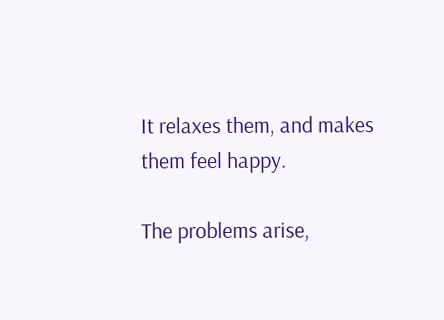It relaxes them, and makes them feel happy.

The problems arise,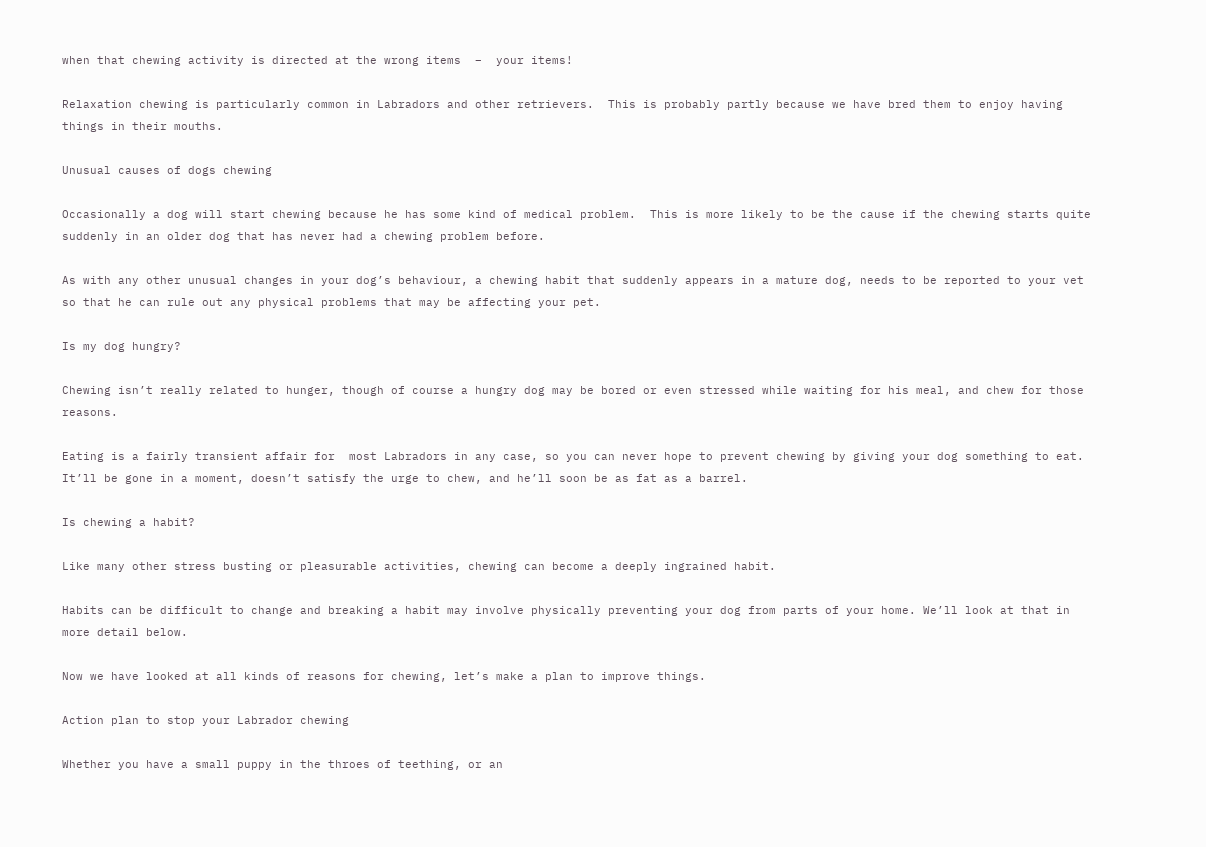when that chewing activity is directed at the wrong items  –  your items!

Relaxation chewing is particularly common in Labradors and other retrievers.  This is probably partly because we have bred them to enjoy having things in their mouths.

Unusual causes of dogs chewing

Occasionally a dog will start chewing because he has some kind of medical problem.  This is more likely to be the cause if the chewing starts quite suddenly in an older dog that has never had a chewing problem before.

As with any other unusual changes in your dog’s behaviour, a chewing habit that suddenly appears in a mature dog, needs to be reported to your vet so that he can rule out any physical problems that may be affecting your pet.

Is my dog hungry?

Chewing isn’t really related to hunger, though of course a hungry dog may be bored or even stressed while waiting for his meal, and chew for those reasons.

Eating is a fairly transient affair for  most Labradors in any case, so you can never hope to prevent chewing by giving your dog something to eat.  It’ll be gone in a moment, doesn’t satisfy the urge to chew, and he’ll soon be as fat as a barrel.

Is chewing a habit?

Like many other stress busting or pleasurable activities, chewing can become a deeply ingrained habit.

Habits can be difficult to change and breaking a habit may involve physically preventing your dog from parts of your home. We’ll look at that in more detail below.

Now we have looked at all kinds of reasons for chewing, let’s make a plan to improve things.

Action plan to stop your Labrador chewing

Whether you have a small puppy in the throes of teething, or an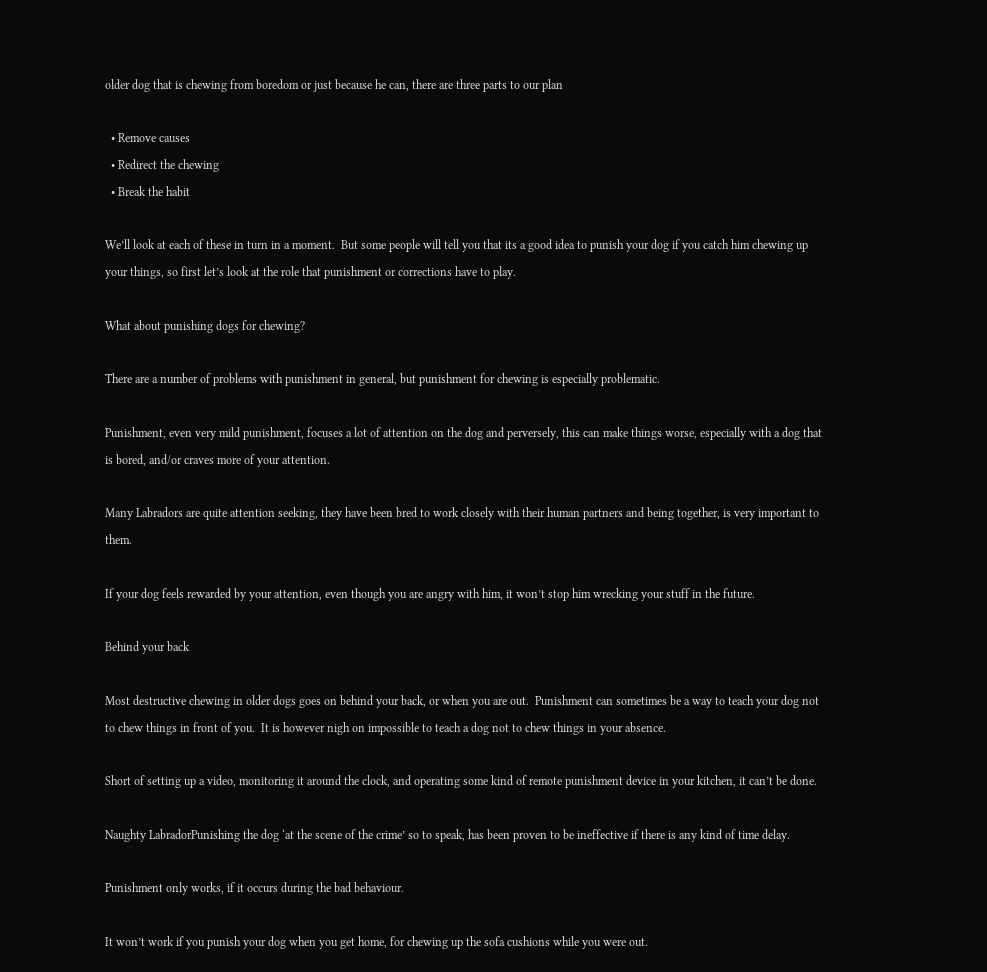older dog that is chewing from boredom or just because he can, there are three parts to our plan

  • Remove causes
  • Redirect the chewing
  • Break the habit

We’ll look at each of these in turn in a moment.  But some people will tell you that its a good idea to punish your dog if you catch him chewing up your things, so first let’s look at the role that punishment or corrections have to play.

What about punishing dogs for chewing?

There are a number of problems with punishment in general, but punishment for chewing is especially problematic.

Punishment, even very mild punishment, focuses a lot of attention on the dog and perversely, this can make things worse, especially with a dog that is bored, and/or craves more of your attention.

Many Labradors are quite attention seeking, they have been bred to work closely with their human partners and being together, is very important to them.

If your dog feels rewarded by your attention, even though you are angry with him, it won’t stop him wrecking your stuff in the future.

Behind your back

Most destructive chewing in older dogs goes on behind your back, or when you are out.  Punishment can sometimes be a way to teach your dog not to chew things in front of you.  It is however nigh on impossible to teach a dog not to chew things in your absence.

Short of setting up a video, monitoring it around the clock, and operating some kind of remote punishment device in your kitchen, it can’t be done.

Naughty LabradorPunishing the dog ‘at the scene of the crime’ so to speak, has been proven to be ineffective if there is any kind of time delay.

Punishment only works, if it occurs during the bad behaviour.

It won’t work if you punish your dog when you get home, for chewing up the sofa cushions while you were out.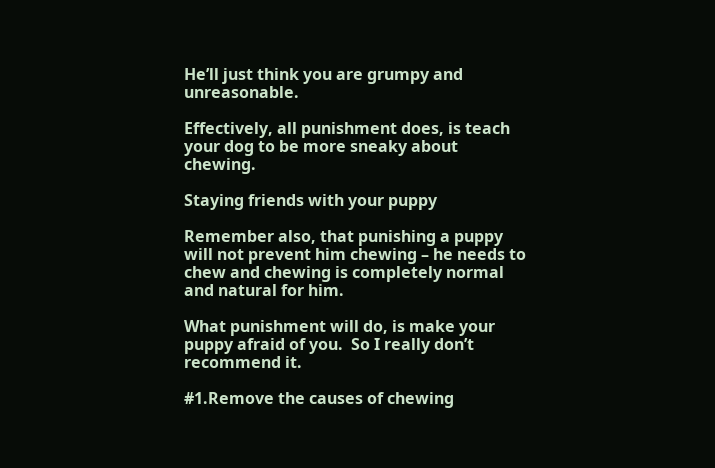He’ll just think you are grumpy and unreasonable.

Effectively, all punishment does, is teach your dog to be more sneaky about chewing.

Staying friends with your puppy

Remember also, that punishing a puppy will not prevent him chewing – he needs to chew and chewing is completely normal and natural for him.

What punishment will do, is make your puppy afraid of you.  So I really don’t recommend it.

#1.Remove the causes of chewing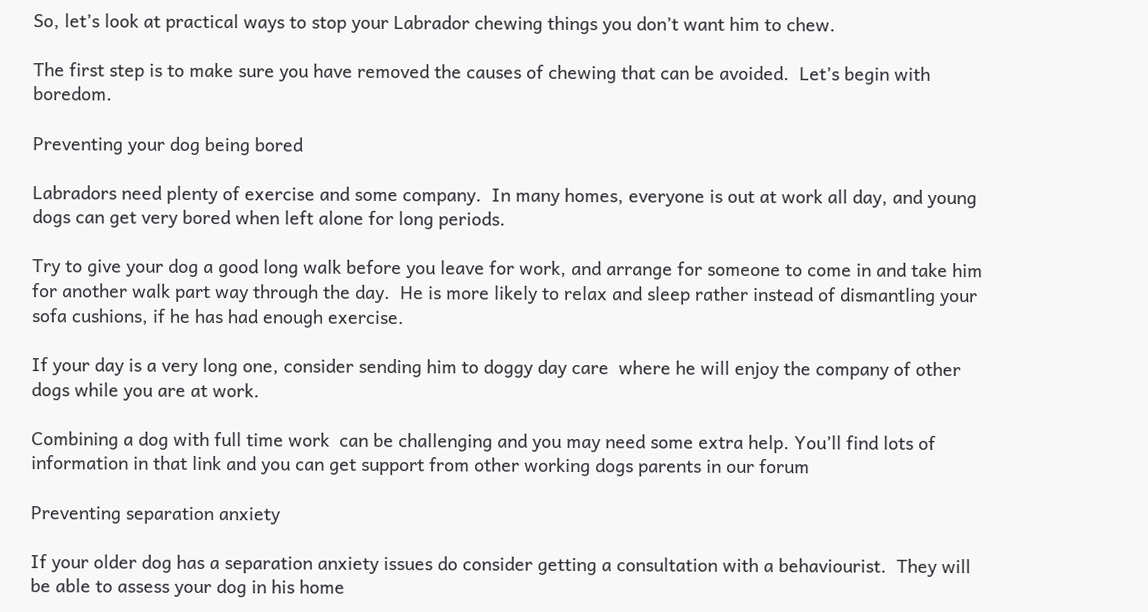So, let’s look at practical ways to stop your Labrador chewing things you don’t want him to chew.

The first step is to make sure you have removed the causes of chewing that can be avoided.  Let’s begin with boredom.

Preventing your dog being bored

Labradors need plenty of exercise and some company.  In many homes, everyone is out at work all day, and young dogs can get very bored when left alone for long periods.

Try to give your dog a good long walk before you leave for work, and arrange for someone to come in and take him for another walk part way through the day.  He is more likely to relax and sleep rather instead of dismantling your sofa cushions, if he has had enough exercise.

If your day is a very long one, consider sending him to doggy day care  where he will enjoy the company of other dogs while you are at work.

Combining a dog with full time work  can be challenging and you may need some extra help. You’ll find lots of information in that link and you can get support from other working dogs parents in our forum

Preventing separation anxiety

If your older dog has a separation anxiety issues do consider getting a consultation with a behaviourist.  They will be able to assess your dog in his home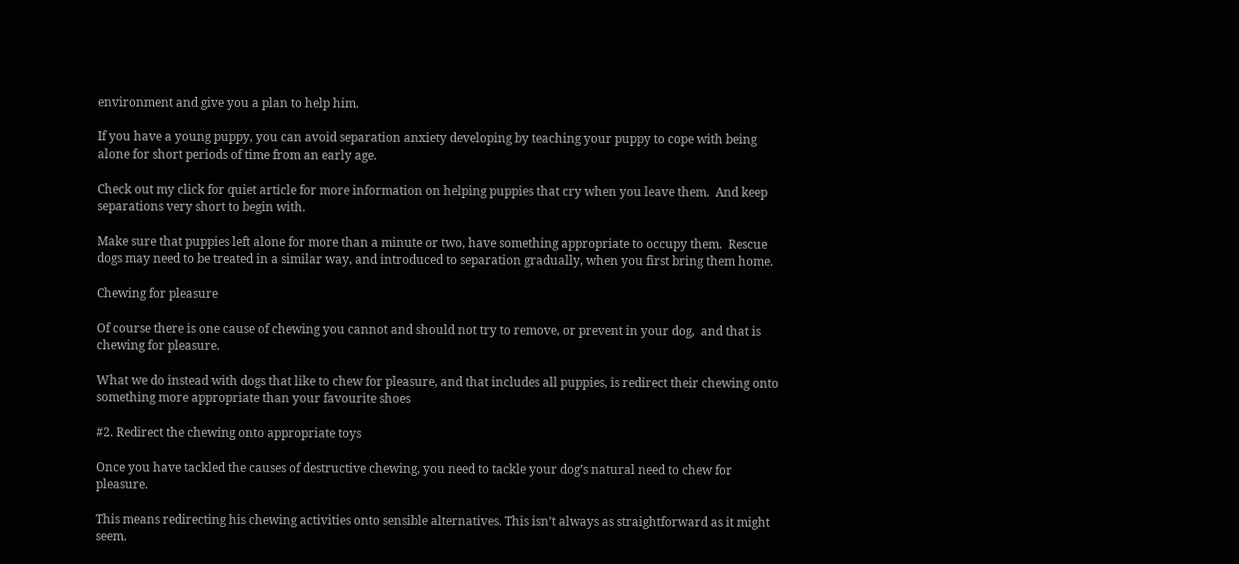environment and give you a plan to help him.

If you have a young puppy, you can avoid separation anxiety developing by teaching your puppy to cope with being alone for short periods of time from an early age.

Check out my click for quiet article for more information on helping puppies that cry when you leave them.  And keep separations very short to begin with.

Make sure that puppies left alone for more than a minute or two, have something appropriate to occupy them.  Rescue dogs may need to be treated in a similar way, and introduced to separation gradually, when you first bring them home.

Chewing for pleasure

Of course there is one cause of chewing you cannot and should not try to remove, or prevent in your dog,  and that is chewing for pleasure.

What we do instead with dogs that like to chew for pleasure, and that includes all puppies, is redirect their chewing onto something more appropriate than your favourite shoes

#2. Redirect the chewing onto appropriate toys

Once you have tackled the causes of destructive chewing, you need to tackle your dog’s natural need to chew for pleasure.

This means redirecting his chewing activities onto sensible alternatives. This isn’t always as straightforward as it might seem.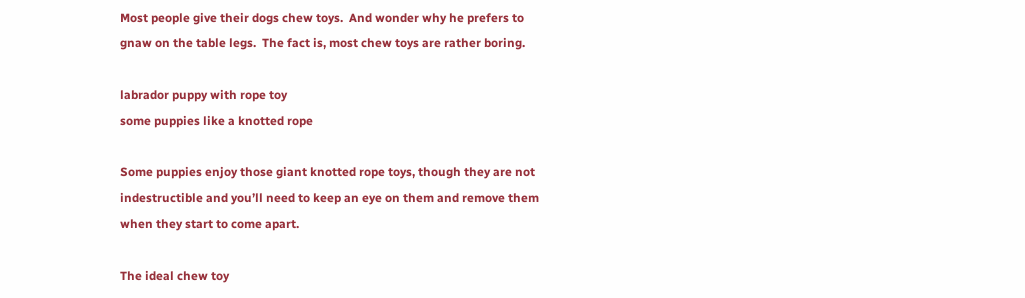Most people give their dogs chew toys.  And wonder why he prefers to gnaw on the table legs.  The fact is, most chew toys are rather boring.

labrador puppy with rope toy
some puppies like a knotted rope

Some puppies enjoy those giant knotted rope toys, though they are not indestructible and you’ll need to keep an eye on them and remove them when they start to come apart.

The ideal chew toy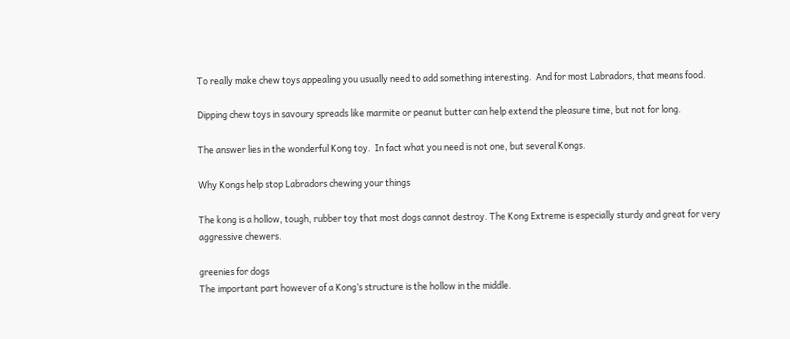To really make chew toys appealing you usually need to add something interesting.  And for most Labradors, that means food.

Dipping chew toys in savoury spreads like marmite or peanut butter can help extend the pleasure time, but not for long.

The answer lies in the wonderful Kong toy.  In fact what you need is not one, but several Kongs.

Why Kongs help stop Labradors chewing your things

The kong is a hollow, tough, rubber toy that most dogs cannot destroy. The Kong Extreme is especially sturdy and great for very aggressive chewers.

greenies for dogs
The important part however of a Kong’s structure is the hollow in the middle.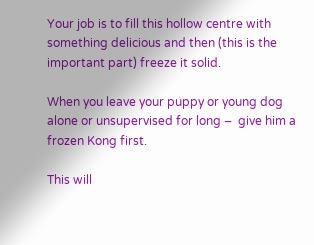Your job is to fill this hollow centre with something delicious and then (this is the important part) freeze it solid.

When you leave your puppy or young dog alone or unsupervised for long –  give him a frozen Kong first.

This will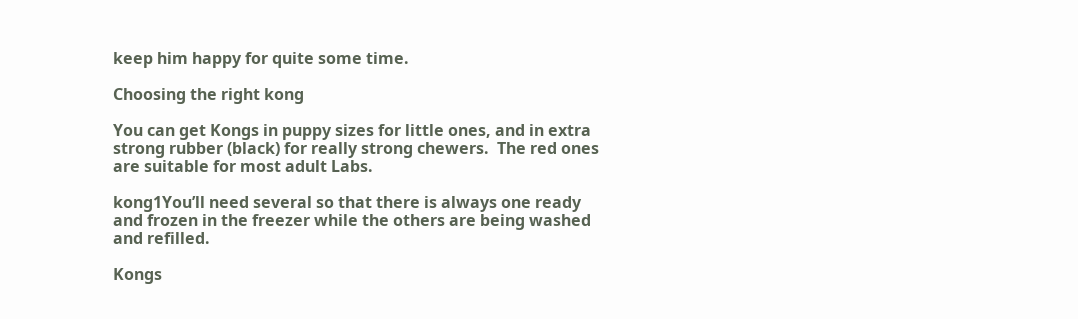keep him happy for quite some time.

Choosing the right kong

You can get Kongs in puppy sizes for little ones, and in extra strong rubber (black) for really strong chewers.  The red ones are suitable for most adult Labs.

kong1You’ll need several so that there is always one ready and frozen in the freezer while the others are being washed and refilled.

Kongs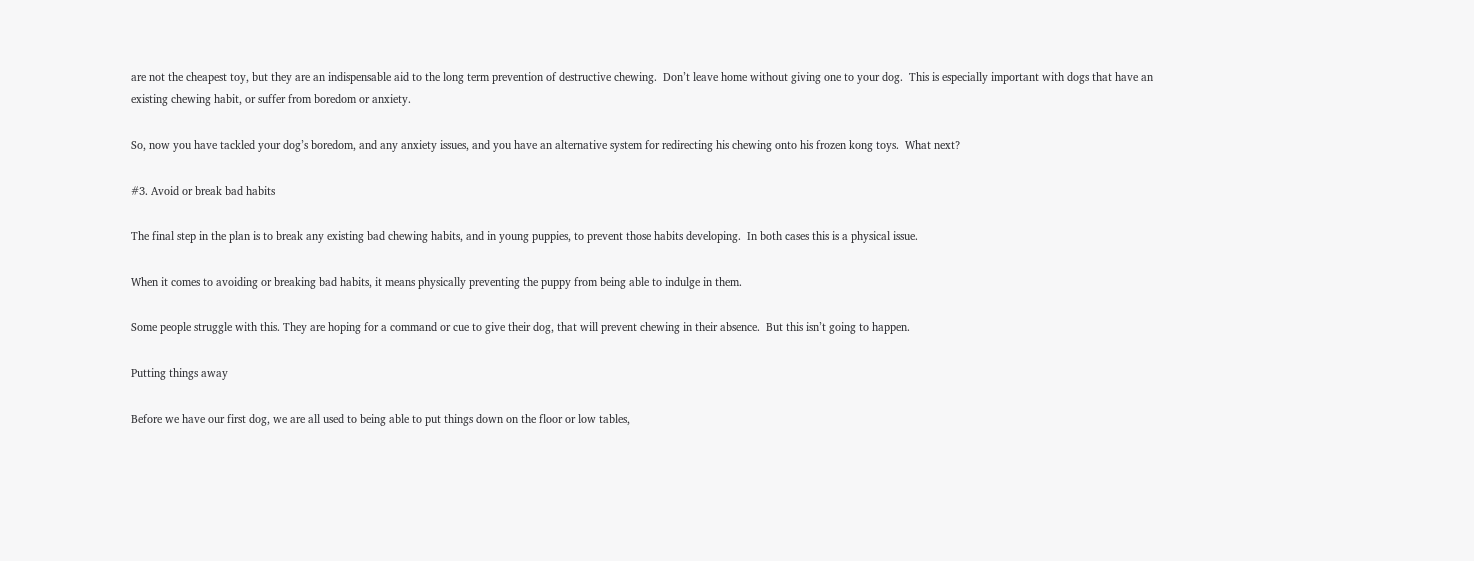are not the cheapest toy, but they are an indispensable aid to the long term prevention of destructive chewing.  Don’t leave home without giving one to your dog.  This is especially important with dogs that have an existing chewing habit, or suffer from boredom or anxiety.

So, now you have tackled your dog’s boredom, and any anxiety issues, and you have an alternative system for redirecting his chewing onto his frozen kong toys.  What next?

#3. Avoid or break bad habits

The final step in the plan is to break any existing bad chewing habits, and in young puppies, to prevent those habits developing.  In both cases this is a physical issue.

When it comes to avoiding or breaking bad habits, it means physically preventing the puppy from being able to indulge in them.

Some people struggle with this. They are hoping for a command or cue to give their dog, that will prevent chewing in their absence.  But this isn’t going to happen.

Putting things away

Before we have our first dog, we are all used to being able to put things down on the floor or low tables,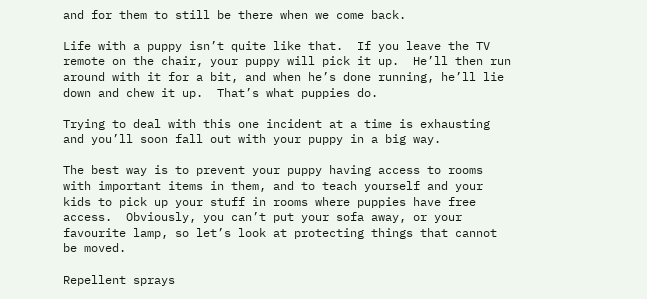and for them to still be there when we come back.

Life with a puppy isn’t quite like that.  If you leave the TV remote on the chair, your puppy will pick it up.  He’ll then run around with it for a bit, and when he’s done running, he’ll lie down and chew it up.  That’s what puppies do.

Trying to deal with this one incident at a time is exhausting and you’ll soon fall out with your puppy in a big way.

The best way is to prevent your puppy having access to rooms with important items in them, and to teach yourself and your kids to pick up your stuff in rooms where puppies have free access.  Obviously, you can’t put your sofa away, or your favourite lamp, so let’s look at protecting things that cannot be moved.

Repellent sprays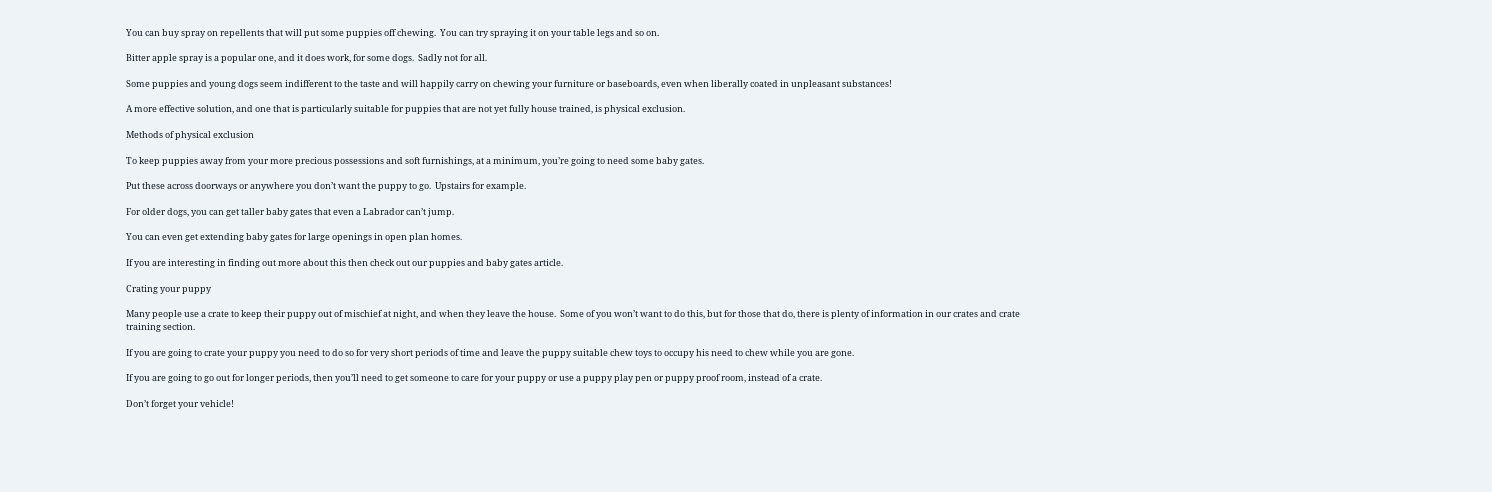You can buy spray on repellents that will put some puppies off chewing.  You can try spraying it on your table legs and so on.

Bitter apple spray is a popular one, and it does work, for some dogs.  Sadly not for all.

Some puppies and young dogs seem indifferent to the taste and will happily carry on chewing your furniture or baseboards, even when liberally coated in unpleasant substances!

A more effective solution, and one that is particularly suitable for puppies that are not yet fully house trained, is physical exclusion.

Methods of physical exclusion

To keep puppies away from your more precious possessions and soft furnishings, at a minimum, you’re going to need some baby gates.

Put these across doorways or anywhere you don’t want the puppy to go.  Upstairs for example.

For older dogs, you can get taller baby gates that even a Labrador can’t jump.

You can even get extending baby gates for large openings in open plan homes.

If you are interesting in finding out more about this then check out our puppies and baby gates article.

Crating your puppy

Many people use a crate to keep their puppy out of mischief at night, and when they leave the house.  Some of you won’t want to do this, but for those that do, there is plenty of information in our crates and crate training section.

If you are going to crate your puppy you need to do so for very short periods of time and leave the puppy suitable chew toys to occupy his need to chew while you are gone.

If you are going to go out for longer periods, then you’ll need to get someone to care for your puppy or use a puppy play pen or puppy proof room, instead of a crate.

Don’t forget your vehicle!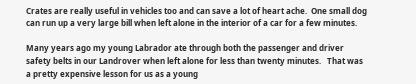Crates are really useful in vehicles too and can save a lot of heart ache.  One small dog can run up a very large bill when left alone in the interior of a car for a few minutes.

Many years ago my young Labrador ate through both the passenger and driver safety belts in our Landrover when left alone for less than twenty minutes.   That was a pretty expensive lesson for us as a young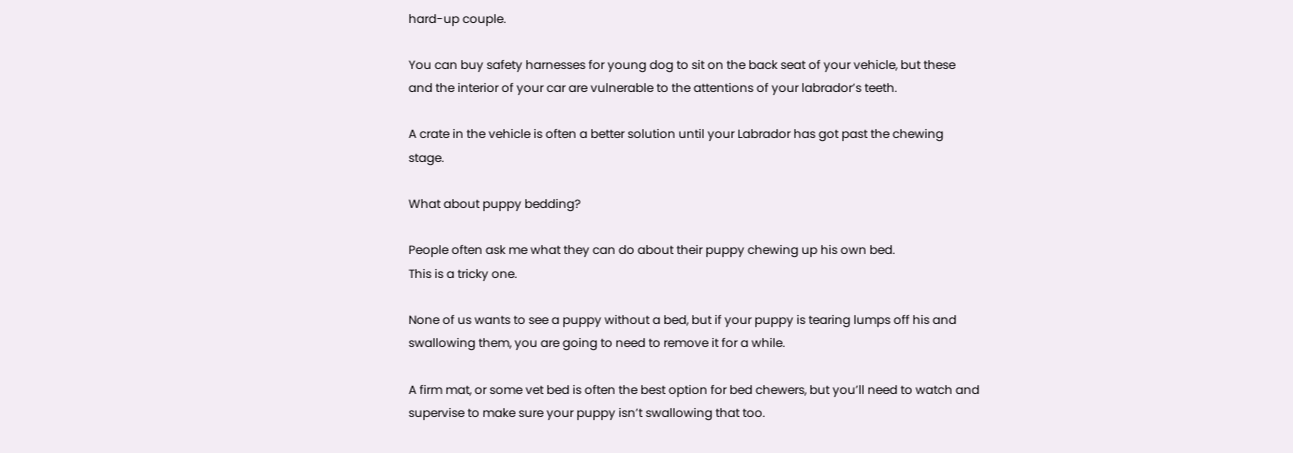hard-up couple.

You can buy safety harnesses for young dog to sit on the back seat of your vehicle, but these and the interior of your car are vulnerable to the attentions of your labrador’s teeth.

A crate in the vehicle is often a better solution until your Labrador has got past the chewing stage.

What about puppy bedding?

People often ask me what they can do about their puppy chewing up his own bed.
This is a tricky one.

None of us wants to see a puppy without a bed, but if your puppy is tearing lumps off his and swallowing them, you are going to need to remove it for a while.

A firm mat, or some vet bed is often the best option for bed chewers, but you’ll need to watch and supervise to make sure your puppy isn’t swallowing that too.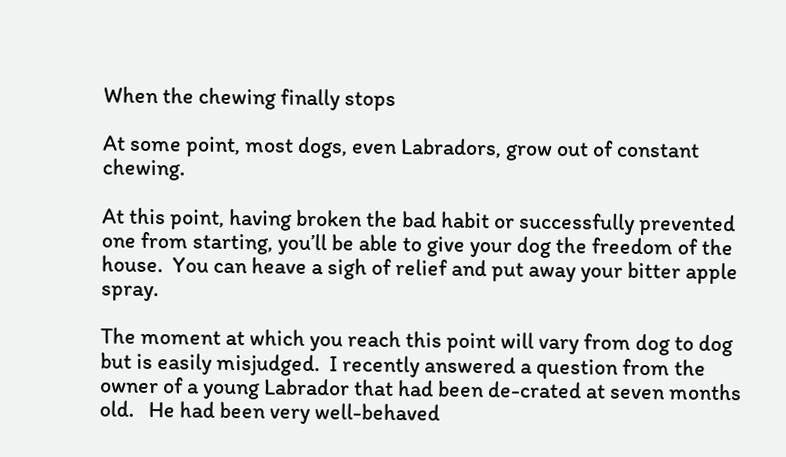When the chewing finally stops

At some point, most dogs, even Labradors, grow out of constant chewing.

At this point, having broken the bad habit or successfully prevented one from starting, you’ll be able to give your dog the freedom of the house.  You can heave a sigh of relief and put away your bitter apple spray.

The moment at which you reach this point will vary from dog to dog but is easily misjudged.  I recently answered a question from the owner of a young Labrador that had been de-crated at seven months old.   He had been very well-behaved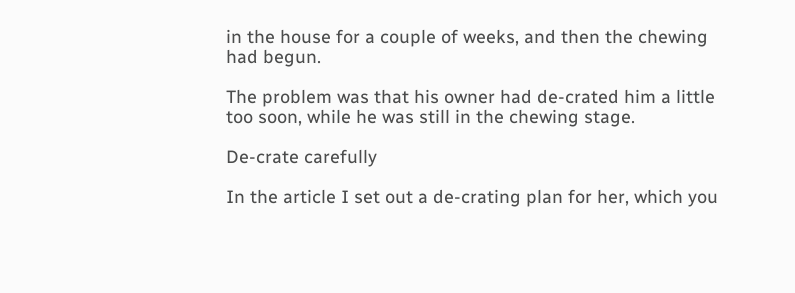in the house for a couple of weeks, and then the chewing had begun.

The problem was that his owner had de-crated him a little too soon, while he was still in the chewing stage.

De-crate carefully

In the article I set out a de-crating plan for her, which you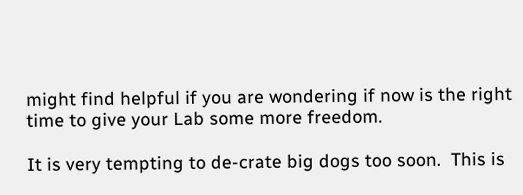might find helpful if you are wondering if now is the right time to give your Lab some more freedom.

It is very tempting to de-crate big dogs too soon.  This is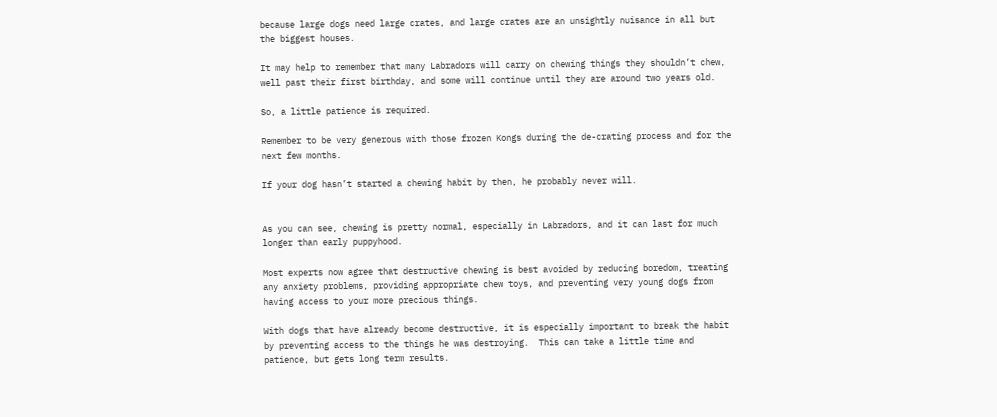because large dogs need large crates, and large crates are an unsightly nuisance in all but the biggest houses.

It may help to remember that many Labradors will carry on chewing things they shouldn’t chew, well past their first birthday, and some will continue until they are around two years old.

So, a little patience is required.

Remember to be very generous with those frozen Kongs during the de-crating process and for the next few months.

If your dog hasn’t started a chewing habit by then, he probably never will.


As you can see, chewing is pretty normal, especially in Labradors, and it can last for much longer than early puppyhood.

Most experts now agree that destructive chewing is best avoided by reducing boredom, treating any anxiety problems, providing appropriate chew toys, and preventing very young dogs from having access to your more precious things.

With dogs that have already become destructive, it is especially important to break the habit by preventing access to the things he was destroying.  This can take a little time and patience, but gets long term results.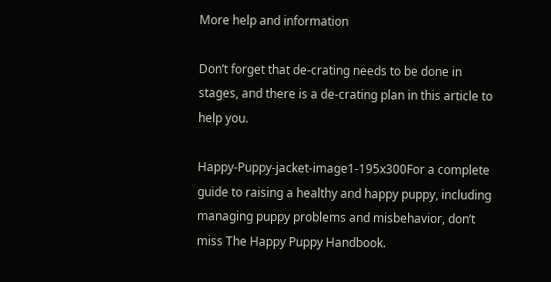More help and information

Don’t forget that de-crating needs to be done in stages, and there is a de-crating plan in this article to help you.

Happy-Puppy-jacket-image1-195x300For a complete guide to raising a healthy and happy puppy, including managing puppy problems and misbehavior, don’t miss The Happy Puppy Handbook.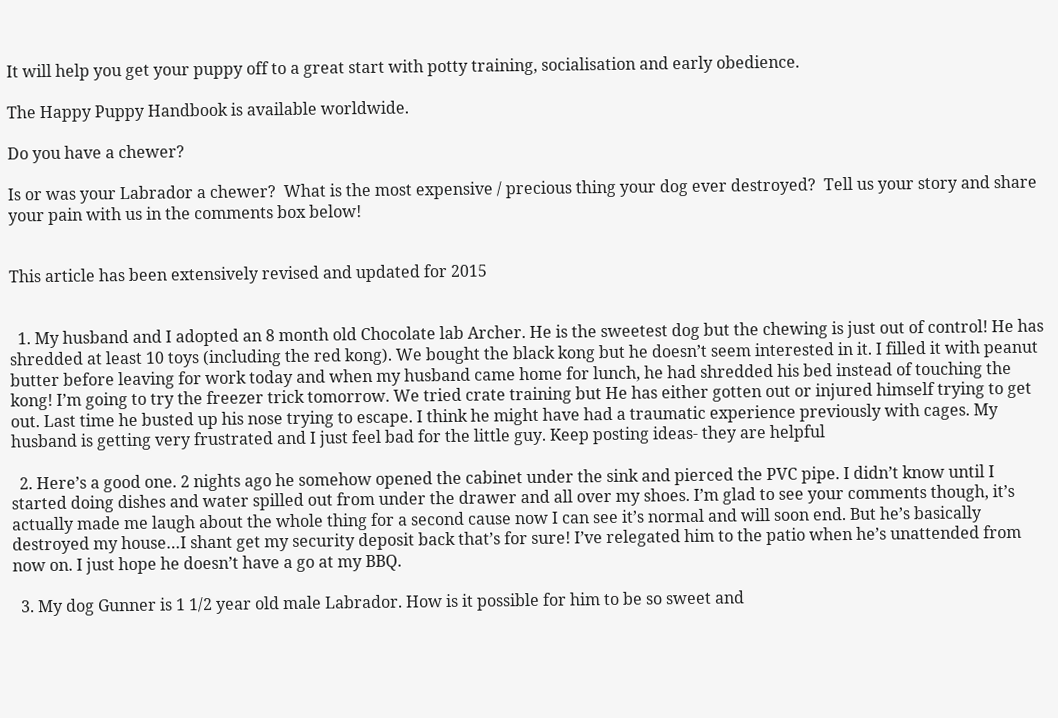It will help you get your puppy off to a great start with potty training, socialisation and early obedience.

The Happy Puppy Handbook is available worldwide.

Do you have a chewer?

Is or was your Labrador a chewer?  What is the most expensive / precious thing your dog ever destroyed?  Tell us your story and share your pain with us in the comments box below!


This article has been extensively revised and updated for 2015


  1. My husband and I adopted an 8 month old Chocolate lab Archer. He is the sweetest dog but the chewing is just out of control! He has shredded at least 10 toys (including the red kong). We bought the black kong but he doesn’t seem interested in it. I filled it with peanut butter before leaving for work today and when my husband came home for lunch, he had shredded his bed instead of touching the kong! I’m going to try the freezer trick tomorrow. We tried crate training but He has either gotten out or injured himself trying to get out. Last time he busted up his nose trying to escape. I think he might have had a traumatic experience previously with cages. My husband is getting very frustrated and I just feel bad for the little guy. Keep posting ideas- they are helpful

  2. Here’s a good one. 2 nights ago he somehow opened the cabinet under the sink and pierced the PVC pipe. I didn’t know until I started doing dishes and water spilled out from under the drawer and all over my shoes. I’m glad to see your comments though, it’s actually made me laugh about the whole thing for a second cause now I can see it’s normal and will soon end. But he’s basically destroyed my house…I shant get my security deposit back that’s for sure! I’ve relegated him to the patio when he’s unattended from now on. I just hope he doesn’t have a go at my BBQ.

  3. My dog Gunner is 1 1/2 year old male Labrador. How is it possible for him to be so sweet and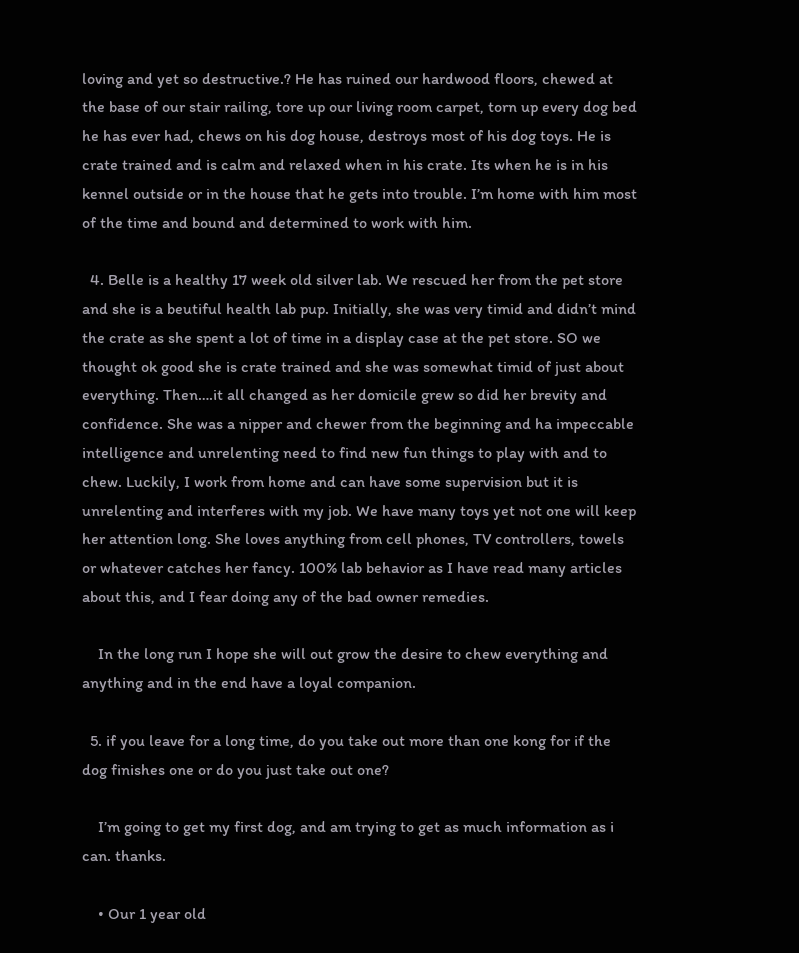loving and yet so destructive.? He has ruined our hardwood floors, chewed at the base of our stair railing, tore up our living room carpet, torn up every dog bed he has ever had, chews on his dog house, destroys most of his dog toys. He is crate trained and is calm and relaxed when in his crate. Its when he is in his kennel outside or in the house that he gets into trouble. I’m home with him most of the time and bound and determined to work with him.

  4. Belle is a healthy 17 week old silver lab. We rescued her from the pet store and she is a beutiful health lab pup. Initially, she was very timid and didn’t mind the crate as she spent a lot of time in a display case at the pet store. SO we thought ok good she is crate trained and she was somewhat timid of just about everything. Then….it all changed as her domicile grew so did her brevity and confidence. She was a nipper and chewer from the beginning and ha impeccable intelligence and unrelenting need to find new fun things to play with and to chew. Luckily, I work from home and can have some supervision but it is unrelenting and interferes with my job. We have many toys yet not one will keep her attention long. She loves anything from cell phones, TV controllers, towels or whatever catches her fancy. 100% lab behavior as I have read many articles about this, and I fear doing any of the bad owner remedies.

    In the long run I hope she will out grow the desire to chew everything and anything and in the end have a loyal companion.

  5. if you leave for a long time, do you take out more than one kong for if the dog finishes one or do you just take out one?

    I’m going to get my first dog, and am trying to get as much information as i can. thanks.

    • Our 1 year old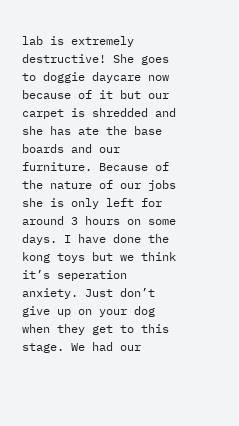lab is extremely destructive! She goes to doggie daycare now because of it but our carpet is shredded and she has ate the base boards and our furniture. Because of the nature of our jobs she is only left for around 3 hours on some days. I have done the kong toys but we think it’s seperation anxiety. Just don’t give up on your dog when they get to this stage. We had our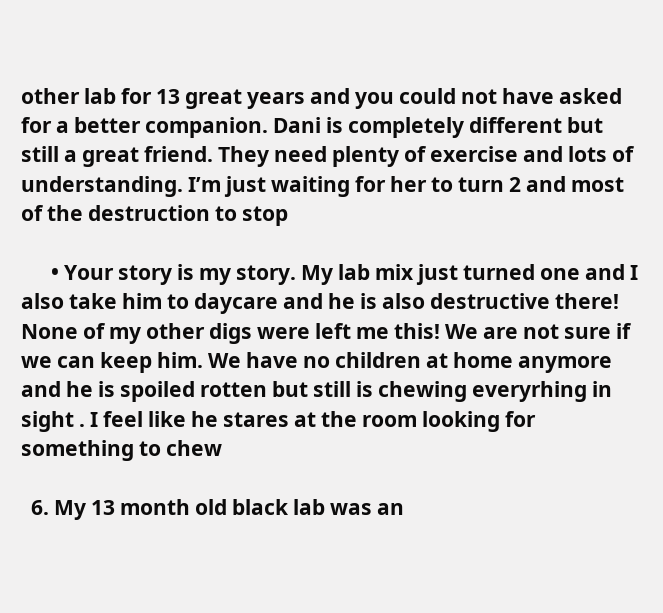other lab for 13 great years and you could not have asked for a better companion. Dani is completely different but still a great friend. They need plenty of exercise and lots of understanding. I’m just waiting for her to turn 2 and most of the destruction to stop

      • Your story is my story. My lab mix just turned one and I also take him to daycare and he is also destructive there! None of my other digs were left me this! We are not sure if we can keep him. We have no children at home anymore and he is spoiled rotten but still is chewing everyrhing in sight . I feel like he stares at the room looking for something to chew

  6. My 13 month old black lab was an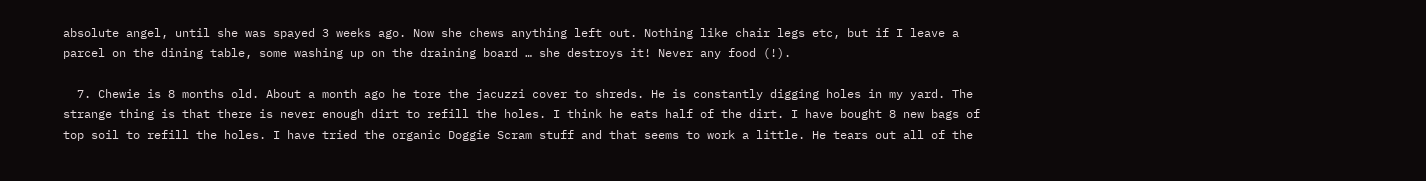absolute angel, until she was spayed 3 weeks ago. Now she chews anything left out. Nothing like chair legs etc, but if I leave a parcel on the dining table, some washing up on the draining board … she destroys it! Never any food (!).

  7. Chewie is 8 months old. About a month ago he tore the jacuzzi cover to shreds. He is constantly digging holes in my yard. The strange thing is that there is never enough dirt to refill the holes. I think he eats half of the dirt. I have bought 8 new bags of top soil to refill the holes. I have tried the organic Doggie Scram stuff and that seems to work a little. He tears out all of the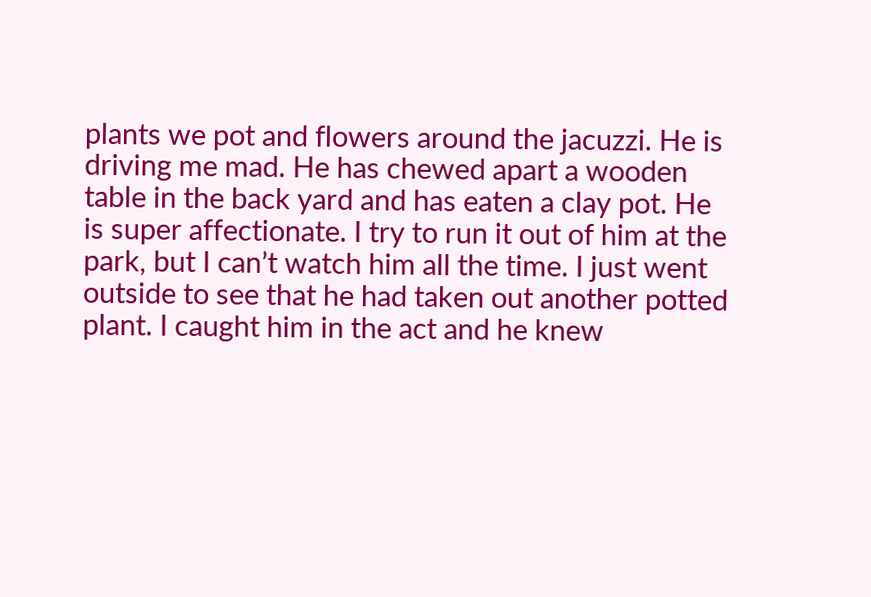plants we pot and flowers around the jacuzzi. He is driving me mad. He has chewed apart a wooden table in the back yard and has eaten a clay pot. He is super affectionate. I try to run it out of him at the park, but I can’t watch him all the time. I just went outside to see that he had taken out another potted plant. I caught him in the act and he knew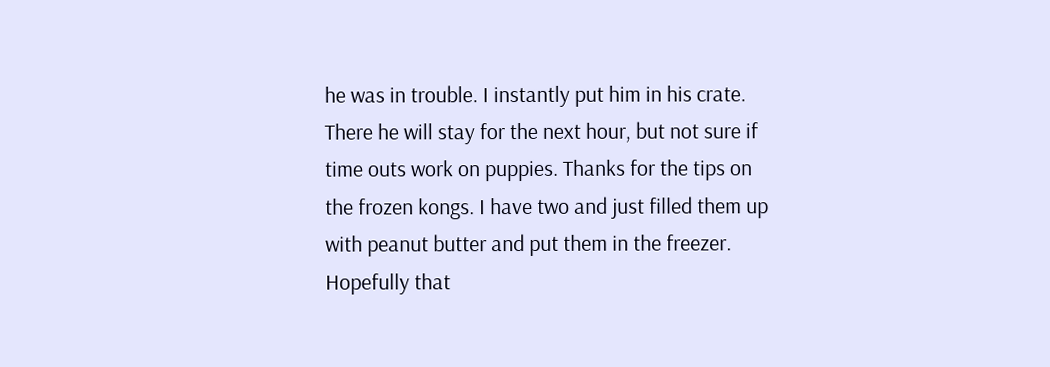he was in trouble. I instantly put him in his crate. There he will stay for the next hour, but not sure if time outs work on puppies. Thanks for the tips on the frozen kongs. I have two and just filled them up with peanut butter and put them in the freezer. Hopefully that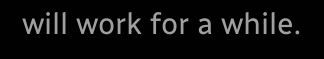will work for a while.